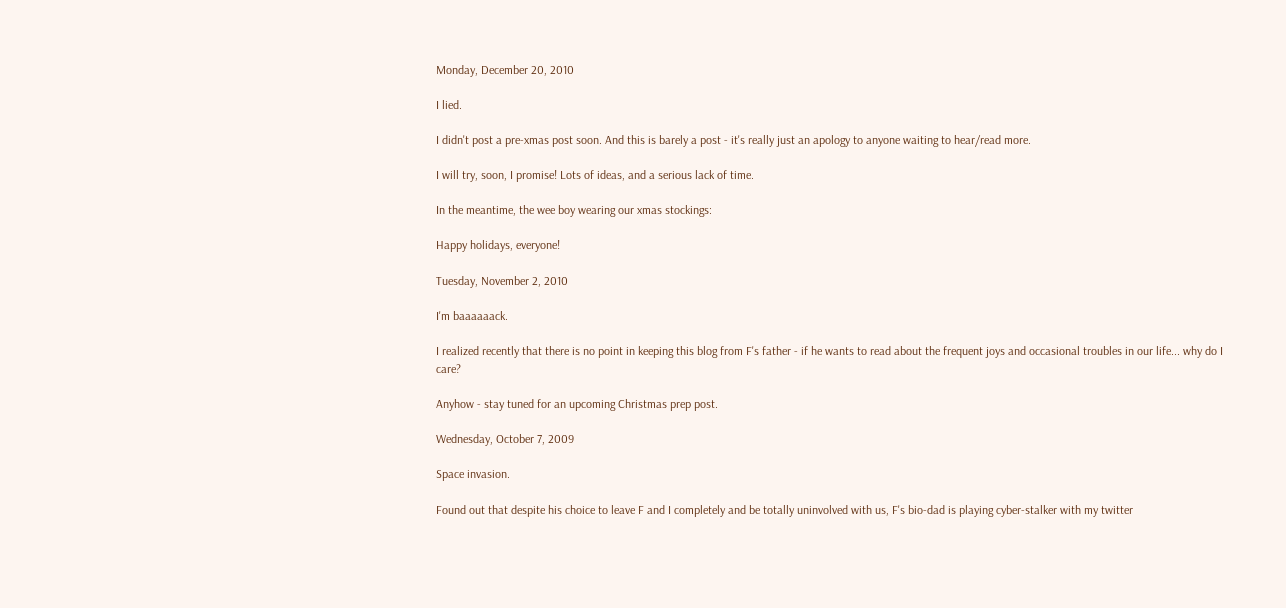Monday, December 20, 2010

I lied.

I didn't post a pre-xmas post soon. And this is barely a post - it's really just an apology to anyone waiting to hear/read more.

I will try, soon, I promise! Lots of ideas, and a serious lack of time.

In the meantime, the wee boy wearing our xmas stockings:

Happy holidays, everyone!

Tuesday, November 2, 2010

I'm baaaaaack.

I realized recently that there is no point in keeping this blog from F's father - if he wants to read about the frequent joys and occasional troubles in our life... why do I care?

Anyhow - stay tuned for an upcoming Christmas prep post.

Wednesday, October 7, 2009

Space invasion.

Found out that despite his choice to leave F and I completely and be totally uninvolved with us, F's bio-dad is playing cyber-stalker with my twitter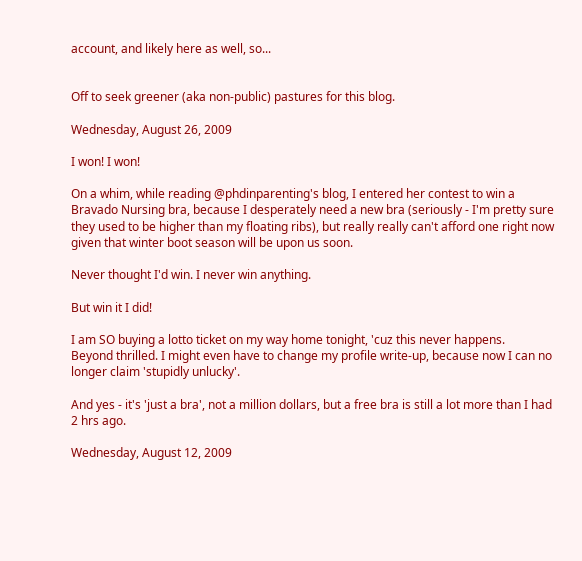account, and likely here as well, so...


Off to seek greener (aka non-public) pastures for this blog.

Wednesday, August 26, 2009

I won! I won!

On a whim, while reading @phdinparenting's blog, I entered her contest to win a Bravado Nursing bra, because I desperately need a new bra (seriously - I'm pretty sure they used to be higher than my floating ribs), but really really can't afford one right now given that winter boot season will be upon us soon.

Never thought I'd win. I never win anything.

But win it I did!

I am SO buying a lotto ticket on my way home tonight, 'cuz this never happens.
Beyond thrilled. I might even have to change my profile write-up, because now I can no longer claim 'stupidly unlucky'.

And yes - it's 'just a bra', not a million dollars, but a free bra is still a lot more than I had 2 hrs ago.

Wednesday, August 12, 2009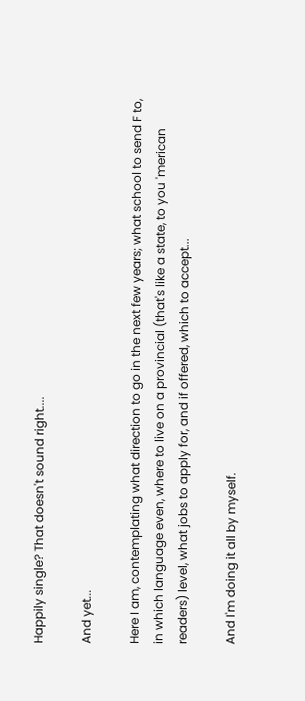Happily single? That doesn't sound right....

And yet...

Here I am, contemplating what direction to go in the next few years; what school to send F to, in which language even, where to live on a provincial (that's like a state, to you 'merican readers) level, what jobs to apply for, and if offered, which to accept...

And I'm doing it all by myself.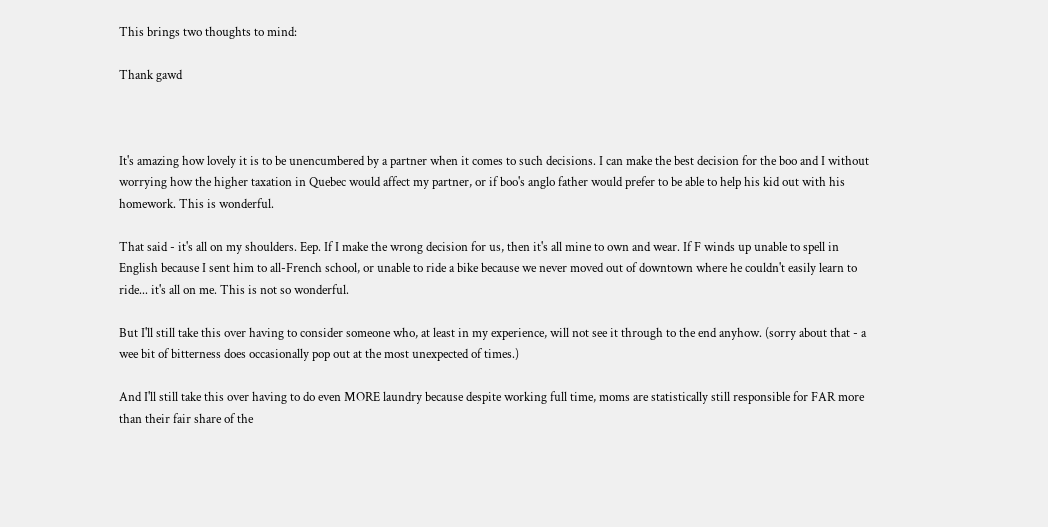This brings two thoughts to mind:

Thank gawd



It's amazing how lovely it is to be unencumbered by a partner when it comes to such decisions. I can make the best decision for the boo and I without worrying how the higher taxation in Quebec would affect my partner, or if boo's anglo father would prefer to be able to help his kid out with his homework. This is wonderful.

That said - it's all on my shoulders. Eep. If I make the wrong decision for us, then it's all mine to own and wear. If F winds up unable to spell in English because I sent him to all-French school, or unable to ride a bike because we never moved out of downtown where he couldn't easily learn to ride... it's all on me. This is not so wonderful.

But I'll still take this over having to consider someone who, at least in my experience, will not see it through to the end anyhow. (sorry about that - a wee bit of bitterness does occasionally pop out at the most unexpected of times.)

And I'll still take this over having to do even MORE laundry because despite working full time, moms are statistically still responsible for FAR more than their fair share of the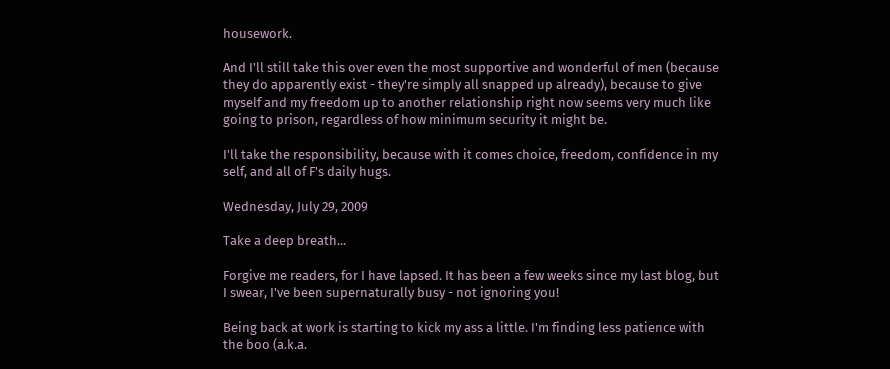housework.

And I'll still take this over even the most supportive and wonderful of men (because they do apparently exist - they're simply all snapped up already), because to give myself and my freedom up to another relationship right now seems very much like going to prison, regardless of how minimum security it might be.

I'll take the responsibility, because with it comes choice, freedom, confidence in my self, and all of F's daily hugs.

Wednesday, July 29, 2009

Take a deep breath...

Forgive me readers, for I have lapsed. It has been a few weeks since my last blog, but I swear, I've been supernaturally busy - not ignoring you!

Being back at work is starting to kick my ass a little. I'm finding less patience with the boo (a.k.a.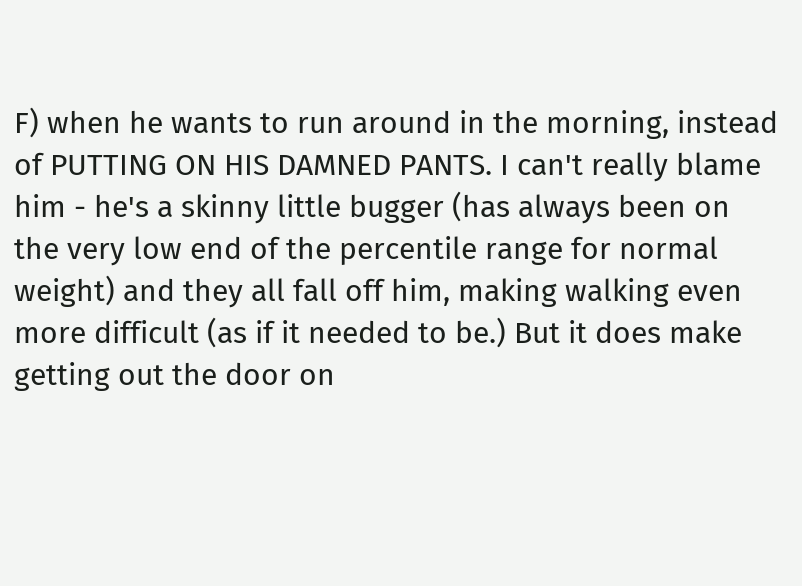F) when he wants to run around in the morning, instead of PUTTING ON HIS DAMNED PANTS. I can't really blame him - he's a skinny little bugger (has always been on the very low end of the percentile range for normal weight) and they all fall off him, making walking even more difficult (as if it needed to be.) But it does make getting out the door on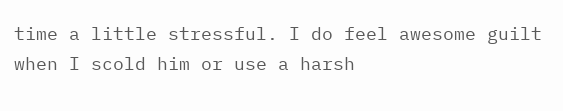time a little stressful. I do feel awesome guilt when I scold him or use a harsh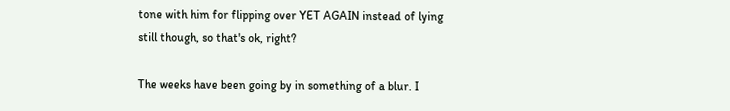tone with him for flipping over YET AGAIN instead of lying still though, so that's ok, right?

The weeks have been going by in something of a blur. I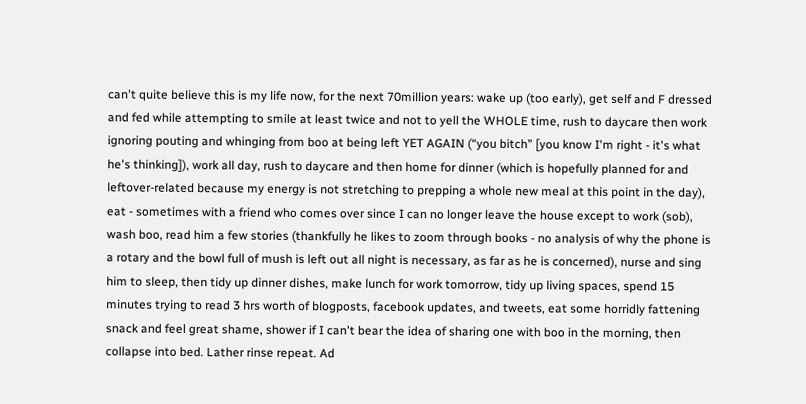can't quite believe this is my life now, for the next 70million years: wake up (too early), get self and F dressed and fed while attempting to smile at least twice and not to yell the WHOLE time, rush to daycare then work ignoring pouting and whinging from boo at being left YET AGAIN (“you bitch” [you know I'm right - it's what he's thinking]), work all day, rush to daycare and then home for dinner (which is hopefully planned for and leftover-related because my energy is not stretching to prepping a whole new meal at this point in the day), eat - sometimes with a friend who comes over since I can no longer leave the house except to work (sob), wash boo, read him a few stories (thankfully he likes to zoom through books - no analysis of why the phone is a rotary and the bowl full of mush is left out all night is necessary, as far as he is concerned), nurse and sing him to sleep, then tidy up dinner dishes, make lunch for work tomorrow, tidy up living spaces, spend 15 minutes trying to read 3 hrs worth of blogposts, facebook updates, and tweets, eat some horridly fattening snack and feel great shame, shower if I can't bear the idea of sharing one with boo in the morning, then collapse into bed. Lather rinse repeat. Ad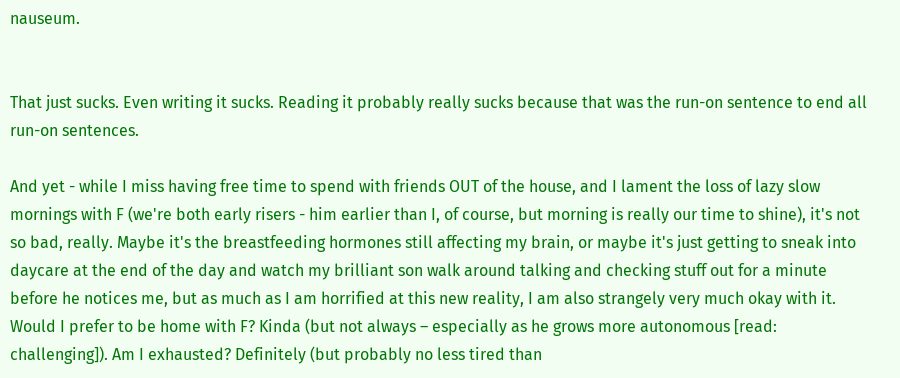nauseum.


That just sucks. Even writing it sucks. Reading it probably really sucks because that was the run-on sentence to end all run-on sentences.

And yet - while I miss having free time to spend with friends OUT of the house, and I lament the loss of lazy slow mornings with F (we're both early risers - him earlier than I, of course, but morning is really our time to shine), it's not so bad, really. Maybe it's the breastfeeding hormones still affecting my brain, or maybe it's just getting to sneak into daycare at the end of the day and watch my brilliant son walk around talking and checking stuff out for a minute before he notices me, but as much as I am horrified at this new reality, I am also strangely very much okay with it. Would I prefer to be home with F? Kinda (but not always – especially as he grows more autonomous [read: challenging]). Am I exhausted? Definitely (but probably no less tired than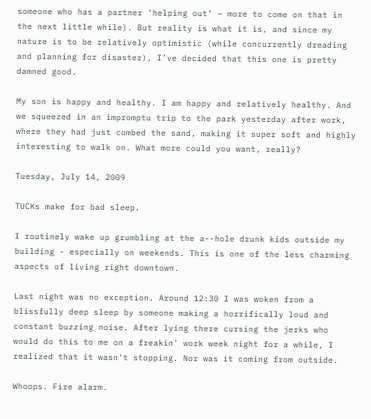someone who has a partner ‘helping out’ – more to come on that in the next little while). But reality is what it is, and since my nature is to be relatively optimistic (while concurrently dreading and planning for disaster), I’ve decided that this one is pretty damned good.

My son is happy and healthy. I am happy and relatively healthy. And we squeezed in an impromptu trip to the park yesterday after work, where they had just combed the sand, making it super soft and highly interesting to walk on. What more could you want, really?

Tuesday, July 14, 2009

TUCKs make for bad sleep.

I routinely wake up grumbling at the a--hole drunk kids outside my building - especially on weekends. This is one of the less charming aspects of living right downtown.

Last night was no exception. Around 12:30 I was woken from a blissfully deep sleep by someone making a horrifically loud and constant buzzing noise. After lying there cursing the jerks who would do this to me on a freakin' work week night for a while, I realized that it wasn't stopping. Nor was it coming from outside.

Whoops. Fire alarm.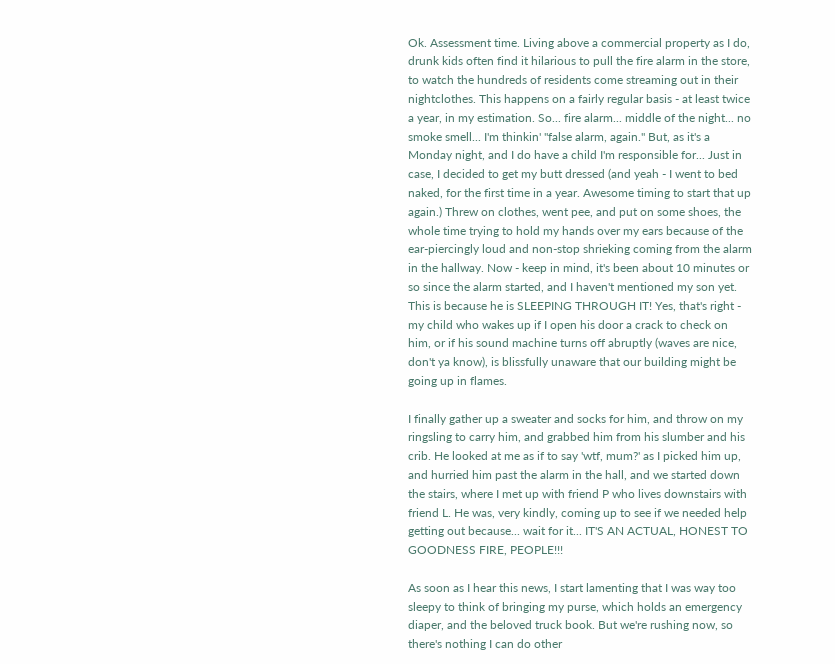Ok. Assessment time. Living above a commercial property as I do, drunk kids often find it hilarious to pull the fire alarm in the store, to watch the hundreds of residents come streaming out in their nightclothes. This happens on a fairly regular basis - at least twice a year, in my estimation. So... fire alarm... middle of the night... no smoke smell... I'm thinkin' "false alarm, again." But, as it's a Monday night, and I do have a child I'm responsible for... Just in case, I decided to get my butt dressed (and yeah - I went to bed naked, for the first time in a year. Awesome timing to start that up again.) Threw on clothes, went pee, and put on some shoes, the whole time trying to hold my hands over my ears because of the ear-piercingly loud and non-stop shrieking coming from the alarm in the hallway. Now - keep in mind, it's been about 10 minutes or so since the alarm started, and I haven't mentioned my son yet. This is because he is SLEEPING THROUGH IT! Yes, that's right - my child who wakes up if I open his door a crack to check on him, or if his sound machine turns off abruptly (waves are nice, don't ya know), is blissfully unaware that our building might be going up in flames.

I finally gather up a sweater and socks for him, and throw on my ringsling to carry him, and grabbed him from his slumber and his crib. He looked at me as if to say 'wtf, mum?' as I picked him up, and hurried him past the alarm in the hall, and we started down the stairs, where I met up with friend P who lives downstairs with friend L. He was, very kindly, coming up to see if we needed help getting out because... wait for it... IT'S AN ACTUAL, HONEST TO GOODNESS FIRE, PEOPLE!!!

As soon as I hear this news, I start lamenting that I was way too sleepy to think of bringing my purse, which holds an emergency diaper, and the beloved truck book. But we're rushing now, so there's nothing I can do other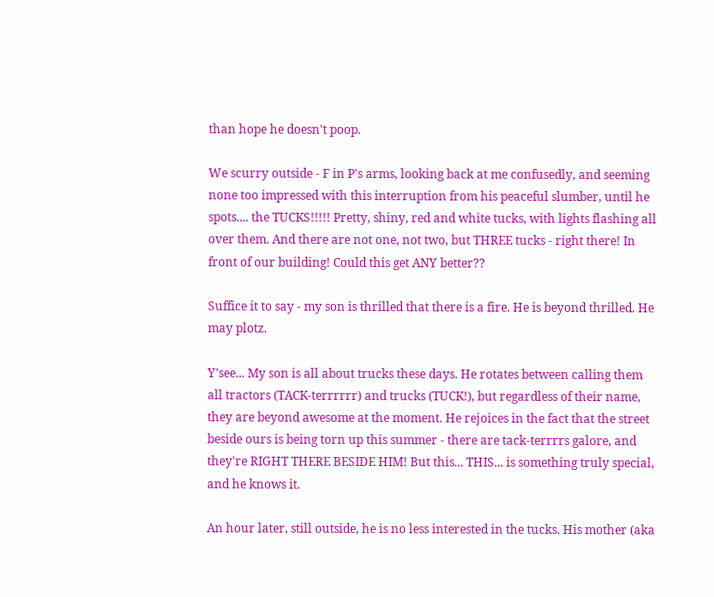than hope he doesn't poop.

We scurry outside - F in P's arms, looking back at me confusedly, and seeming none too impressed with this interruption from his peaceful slumber, until he spots.... the TUCKS!!!!! Pretty, shiny, red and white tucks, with lights flashing all over them. And there are not one, not two, but THREE tucks - right there! In front of our building! Could this get ANY better??

Suffice it to say - my son is thrilled that there is a fire. He is beyond thrilled. He may plotz.

Y'see... My son is all about trucks these days. He rotates between calling them all tractors (TACK-terrrrrr) and trucks (TUCK!), but regardless of their name, they are beyond awesome at the moment. He rejoices in the fact that the street beside ours is being torn up this summer - there are tack-terrrrs galore, and they're RIGHT THERE BESIDE HIM! But this... THIS... is something truly special, and he knows it.

An hour later, still outside, he is no less interested in the tucks. His mother (aka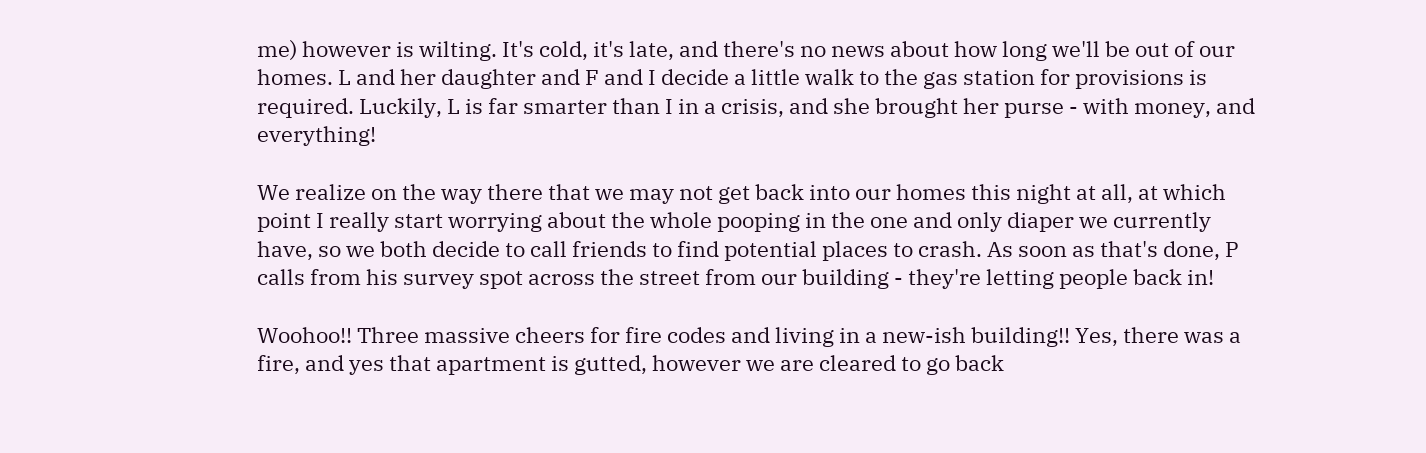me) however is wilting. It's cold, it's late, and there's no news about how long we'll be out of our homes. L and her daughter and F and I decide a little walk to the gas station for provisions is required. Luckily, L is far smarter than I in a crisis, and she brought her purse - with money, and everything!

We realize on the way there that we may not get back into our homes this night at all, at which point I really start worrying about the whole pooping in the one and only diaper we currently have, so we both decide to call friends to find potential places to crash. As soon as that's done, P calls from his survey spot across the street from our building - they're letting people back in!

Woohoo!! Three massive cheers for fire codes and living in a new-ish building!! Yes, there was a fire, and yes that apartment is gutted, however we are cleared to go back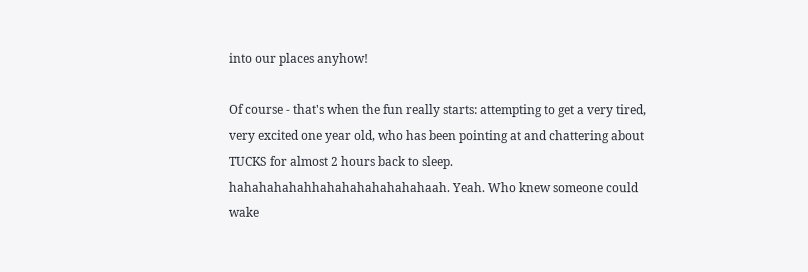into our places anyhow!

Of course - that's when the fun really starts: attempting to get a very tired, very excited one year old, who has been pointing at and chattering about TUCKS for almost 2 hours back to sleep. hahahahahahhahahahahahahahaah. Yeah. Who knew someone could wake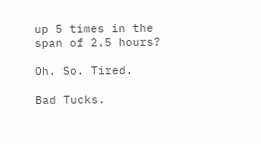up 5 times in the span of 2.5 hours?

Oh. So. Tired.

Bad Tucks.